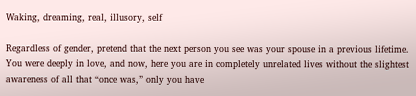Waking, dreaming, real, illusory, self

Regardless of gender, pretend that the next person you see was your spouse in a previous lifetime. You were deeply in love, and now, here you are in completely unrelated lives without the slightest awareness of all that “once was,” only you have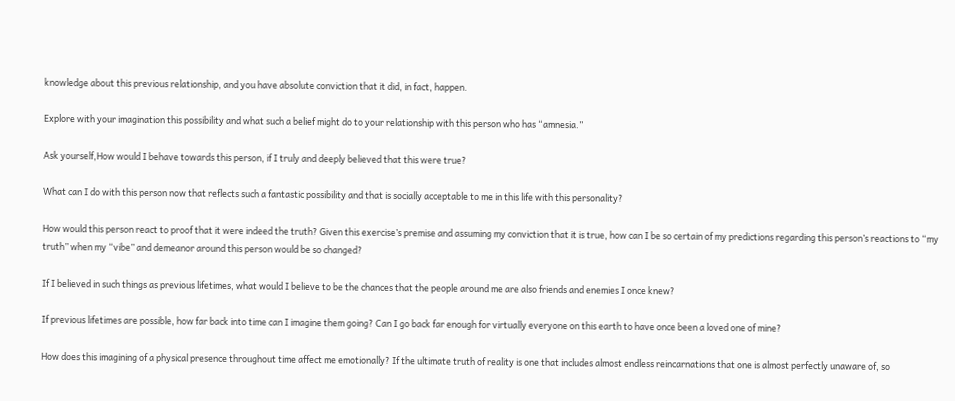knowledge about this previous relationship, and you have absolute conviction that it did, in fact, happen.

Explore with your imagination this possibility and what such a belief might do to your relationship with this person who has “amnesia.”

Ask yourself,How would I behave towards this person, if I truly and deeply believed that this were true?

What can I do with this person now that reflects such a fantastic possibility and that is socially acceptable to me in this life with this personality?

How would this person react to proof that it were indeed the truth? Given this exercise’s premise and assuming my conviction that it is true, how can I be so certain of my predictions regarding this person’s reactions to “my truth” when my “vibe” and demeanor around this person would be so changed?

If I believed in such things as previous lifetimes, what would I believe to be the chances that the people around me are also friends and enemies I once knew?

If previous lifetimes are possible, how far back into time can I imagine them going? Can I go back far enough for virtually everyone on this earth to have once been a loved one of mine?

How does this imagining of a physical presence throughout time affect me emotionally? If the ultimate truth of reality is one that includes almost endless reincarnations that one is almost perfectly unaware of, so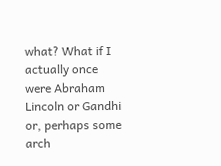what? What if I actually once were Abraham Lincoln or Gandhi or, perhaps some arch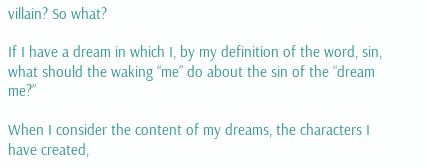villain? So what?

If I have a dream in which I, by my definition of the word, sin, what should the waking “me” do about the sin of the “dream me?”

When I consider the content of my dreams, the characters I have created,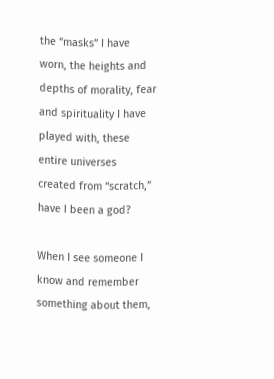the “masks” I have worn, the heights and depths of morality, fear and spirituality I have played with, these entire universes created from “scratch,” have I been a god?

When I see someone I know and remember something about them,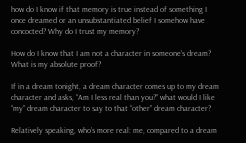how do I know if that memory is true instead of something I once dreamed or an unsubstantiated belief I somehow have concocted? Why do I trust my memory?

How do I know that I am not a character in someone’s dream? What is my absolute proof?

If in a dream tonight, a dream character comes up to my dream character and asks, “Am I less real than you?” what would I like “my” dream character to say to that “other” dream character?

Relatively speaking, who’s more real: me, compared to a dream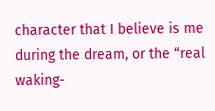character that I believe is me during the dream, or the “real waking-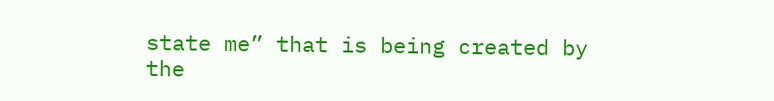state me” that is being created by the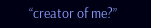“creator of me?”